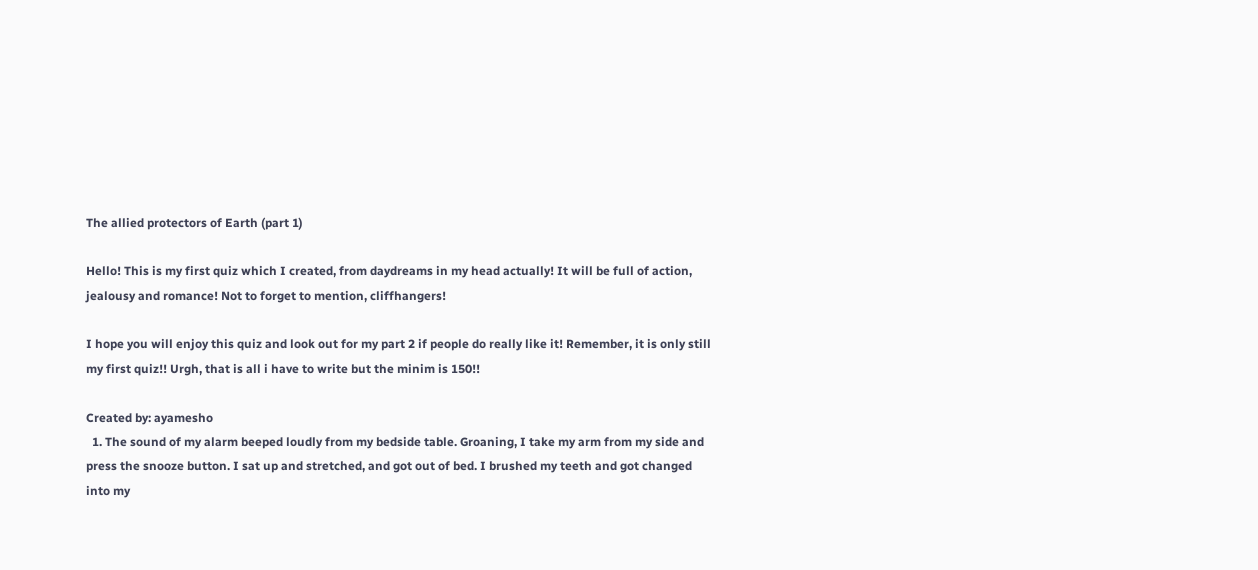The allied protectors of Earth (part 1)

Hello! This is my first quiz which I created, from daydreams in my head actually! It will be full of action, jealousy and romance! Not to forget to mention, cliffhangers!

I hope you will enjoy this quiz and look out for my part 2 if people do really like it! Remember, it is only still my first quiz!! Urgh, that is all i have to write but the minim is 150!!

Created by: ayamesho
  1. The sound of my alarm beeped loudly from my bedside table. Groaning, I take my arm from my side and press the snooze button. I sat up and stretched, and got out of bed. I brushed my teeth and got changed into my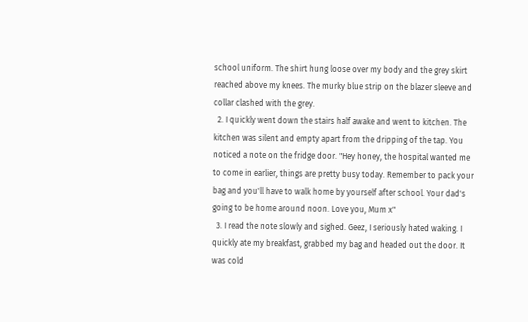school uniform. The shirt hung loose over my body and the grey skirt reached above my knees. The murky blue strip on the blazer sleeve and collar clashed with the grey.
  2. I quickly went down the stairs half awake and went to kitchen. The kitchen was silent and empty apart from the dripping of the tap. You noticed a note on the fridge door. "Hey honey, the hospital wanted me to come in earlier, things are pretty busy today. Remember to pack your bag and you'll have to walk home by yourself after school. Your dad's going to be home around noon. Love you, Mum x"
  3. I read the note slowly and sighed. Geez, I seriously hated waking. I quickly ate my breakfast, grabbed my bag and headed out the door. It was cold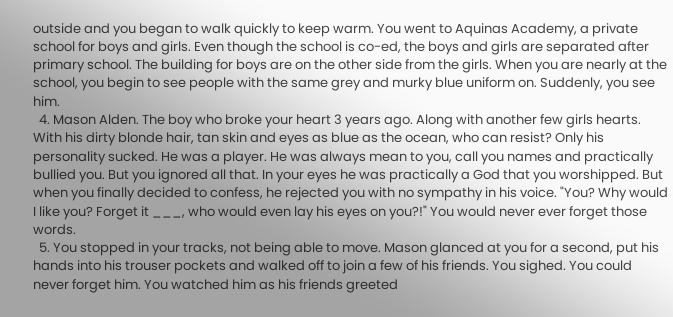outside and you began to walk quickly to keep warm. You went to Aquinas Academy, a private school for boys and girls. Even though the school is co-ed, the boys and girls are separated after primary school. The building for boys are on the other side from the girls. When you are nearly at the school, you begin to see people with the same grey and murky blue uniform on. Suddenly, you see him.
  4. Mason Alden. The boy who broke your heart 3 years ago. Along with another few girls hearts. With his dirty blonde hair, tan skin and eyes as blue as the ocean, who can resist? Only his personality sucked. He was a player. He was always mean to you, call you names and practically bullied you. But you ignored all that. In your eyes he was practically a God that you worshipped. But when you finally decided to confess, he rejected you with no sympathy in his voice. "You? Why would I like you? Forget it ___, who would even lay his eyes on you?!" You would never ever forget those words.
  5. You stopped in your tracks, not being able to move. Mason glanced at you for a second, put his hands into his trouser pockets and walked off to join a few of his friends. You sighed. You could never forget him. You watched him as his friends greeted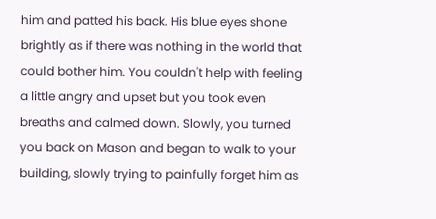him and patted his back. His blue eyes shone brightly as if there was nothing in the world that could bother him. You couldn't help with feeling a little angry and upset but you took even breaths and calmed down. Slowly, you turned you back on Mason and began to walk to your building, slowly trying to painfully forget him as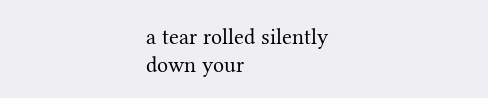a tear rolled silently down your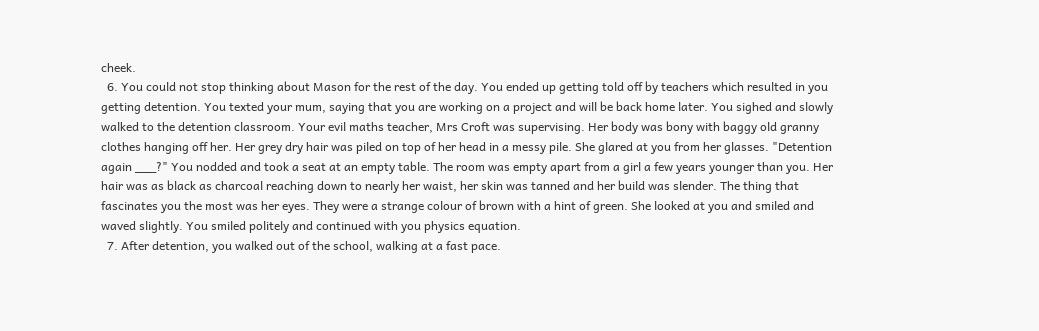cheek.
  6. You could not stop thinking about Mason for the rest of the day. You ended up getting told off by teachers which resulted in you getting detention. You texted your mum, saying that you are working on a project and will be back home later. You sighed and slowly walked to the detention classroom. Your evil maths teacher, Mrs Croft was supervising. Her body was bony with baggy old granny clothes hanging off her. Her grey dry hair was piled on top of her head in a messy pile. She glared at you from her glasses. "Detention again ___?" You nodded and took a seat at an empty table. The room was empty apart from a girl a few years younger than you. Her hair was as black as charcoal reaching down to nearly her waist, her skin was tanned and her build was slender. The thing that fascinates you the most was her eyes. They were a strange colour of brown with a hint of green. She looked at you and smiled and waved slightly. You smiled politely and continued with you physics equation.
  7. After detention, you walked out of the school, walking at a fast pace.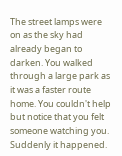The street lamps were on as the sky had already began to darken. You walked through a large park as it was a faster route home. You couldn't help but notice that you felt someone watching you. Suddenly it happened.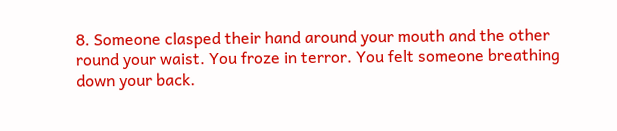8. Someone clasped their hand around your mouth and the other round your waist. You froze in terror. You felt someone breathing down your back.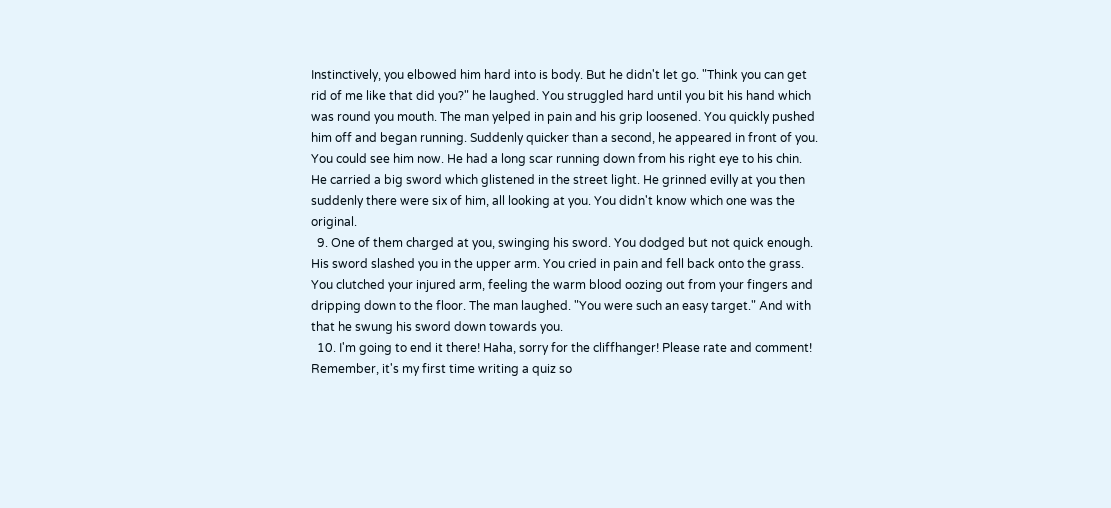Instinctively, you elbowed him hard into is body. But he didn't let go. "Think you can get rid of me like that did you?" he laughed. You struggled hard until you bit his hand which was round you mouth. The man yelped in pain and his grip loosened. You quickly pushed him off and began running. Suddenly quicker than a second, he appeared in front of you. You could see him now. He had a long scar running down from his right eye to his chin. He carried a big sword which glistened in the street light. He grinned evilly at you then suddenly there were six of him, all looking at you. You didn't know which one was the original.
  9. One of them charged at you, swinging his sword. You dodged but not quick enough. His sword slashed you in the upper arm. You cried in pain and fell back onto the grass. You clutched your injured arm, feeling the warm blood oozing out from your fingers and dripping down to the floor. The man laughed. "You were such an easy target." And with that he swung his sword down towards you.
  10. I'm going to end it there! Haha, sorry for the cliffhanger! Please rate and comment! Remember, it's my first time writing a quiz so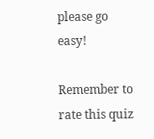please go easy!

Remember to rate this quiz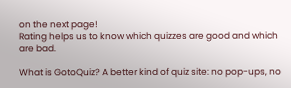on the next page!
Rating helps us to know which quizzes are good and which are bad.

What is GotoQuiz? A better kind of quiz site: no pop-ups, no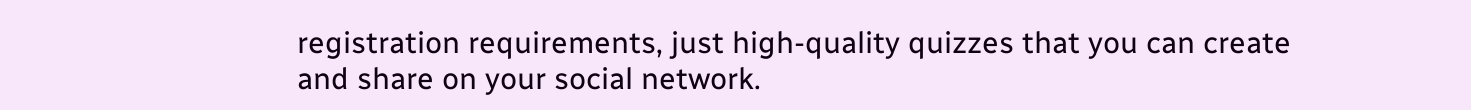registration requirements, just high-quality quizzes that you can create and share on your social network.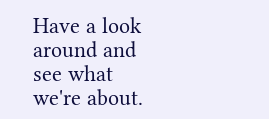Have a look around and see what we're about.